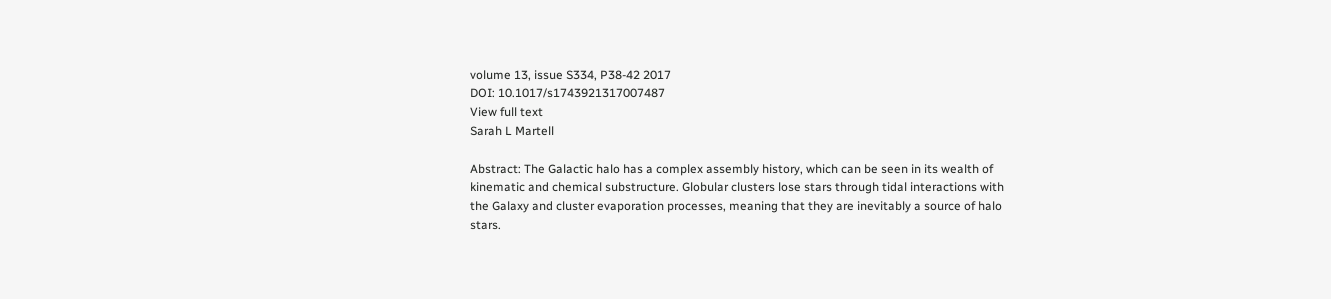volume 13, issue S334, P38-42 2017
DOI: 10.1017/s1743921317007487
View full text
Sarah L Martell

Abstract: The Galactic halo has a complex assembly history, which can be seen in its wealth of kinematic and chemical substructure. Globular clusters lose stars through tidal interactions with the Galaxy and cluster evaporation processes, meaning that they are inevitably a source of halo stars.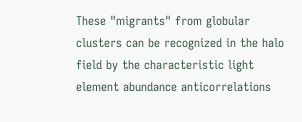These "migrants" from globular clusters can be recognized in the halo field by the characteristic light element abundance anticorrelations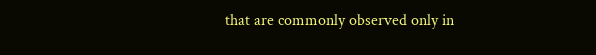that are commonly observed only in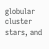globular cluster stars, and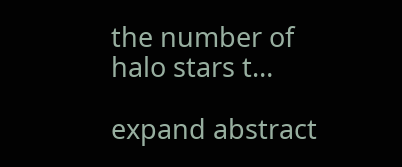the number of halo stars t…

expand abstract